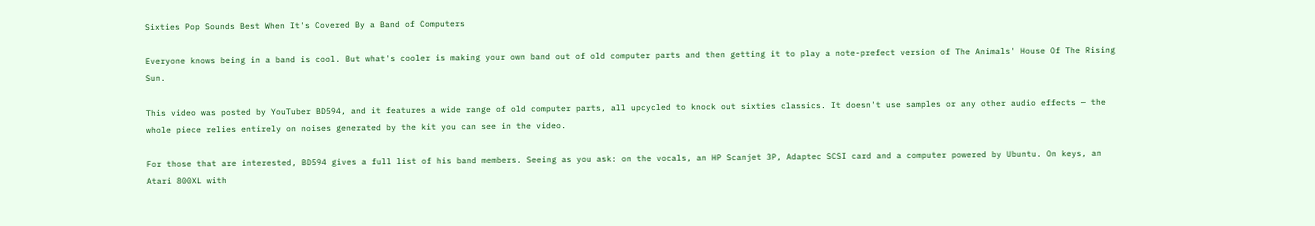Sixties Pop Sounds Best When It's Covered By a Band of Computers

Everyone knows being in a band is cool. But what's cooler is making your own band out of old computer parts and then getting it to play a note-prefect version of The Animals' House Of The Rising Sun.

This video was posted by YouTuber BD594, and it features a wide range of old computer parts, all upcycled to knock out sixties classics. It doesn't use samples or any other audio effects — the whole piece relies entirely on noises generated by the kit you can see in the video.

For those that are interested, BD594 gives a full list of his band members. Seeing as you ask: on the vocals, an HP Scanjet 3P, Adaptec SCSI card and a computer powered by Ubuntu. On keys, an Atari 800XL with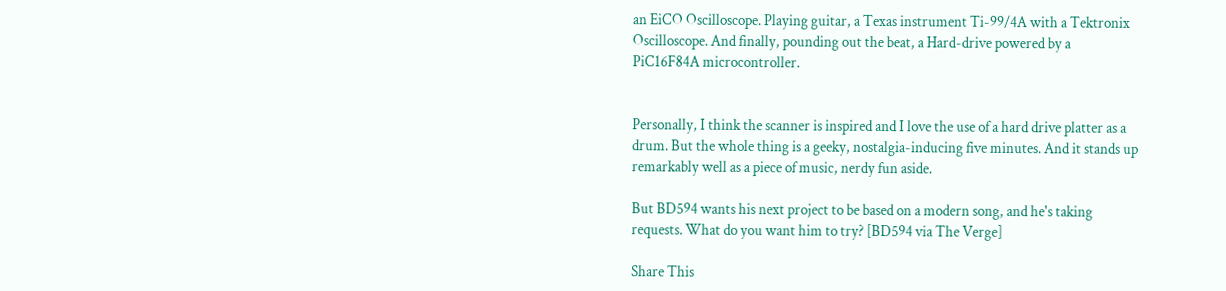an EiCO Oscilloscope. Playing guitar, a Texas instrument Ti-99/4A with a Tektronix Oscilloscope. And finally, pounding out the beat, a Hard-drive powered by a PiC16F84A microcontroller.


Personally, I think the scanner is inspired and I love the use of a hard drive platter as a drum. But the whole thing is a geeky, nostalgia-inducing five minutes. And it stands up remarkably well as a piece of music, nerdy fun aside.

But BD594 wants his next project to be based on a modern song, and he's taking requests. What do you want him to try? [BD594 via The Verge]

Share This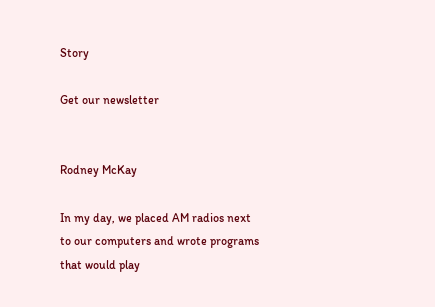Story

Get our newsletter


Rodney McKay

In my day, we placed AM radios next to our computers and wrote programs that would play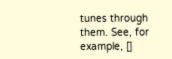tunes through them. See, for example, []